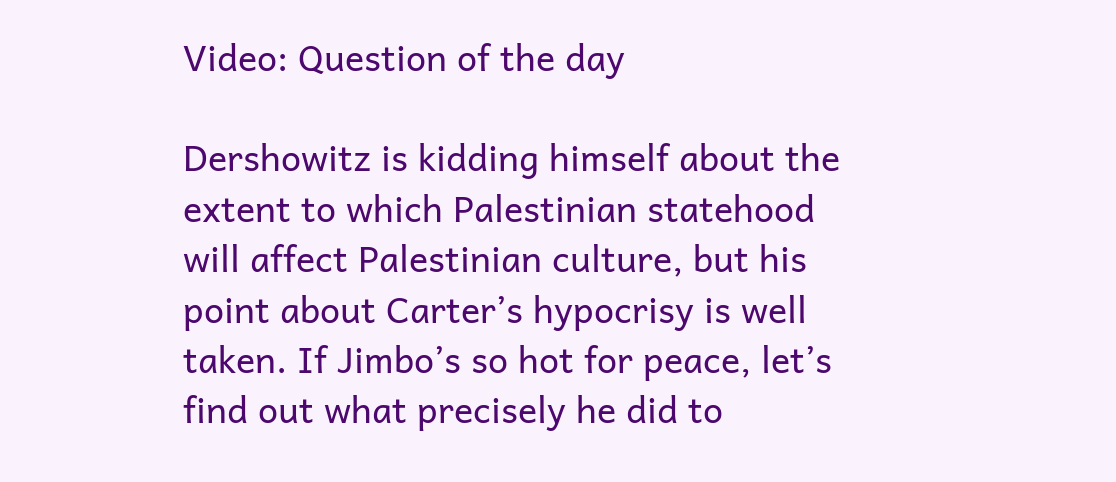Video: Question of the day

Dershowitz is kidding himself about the extent to which Palestinian statehood will affect Palestinian culture, but his point about Carter’s hypocrisy is well taken. If Jimbo’s so hot for peace, let’s find out what precisely he did to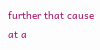further that cause at a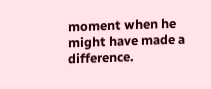moment when he might have made a difference.